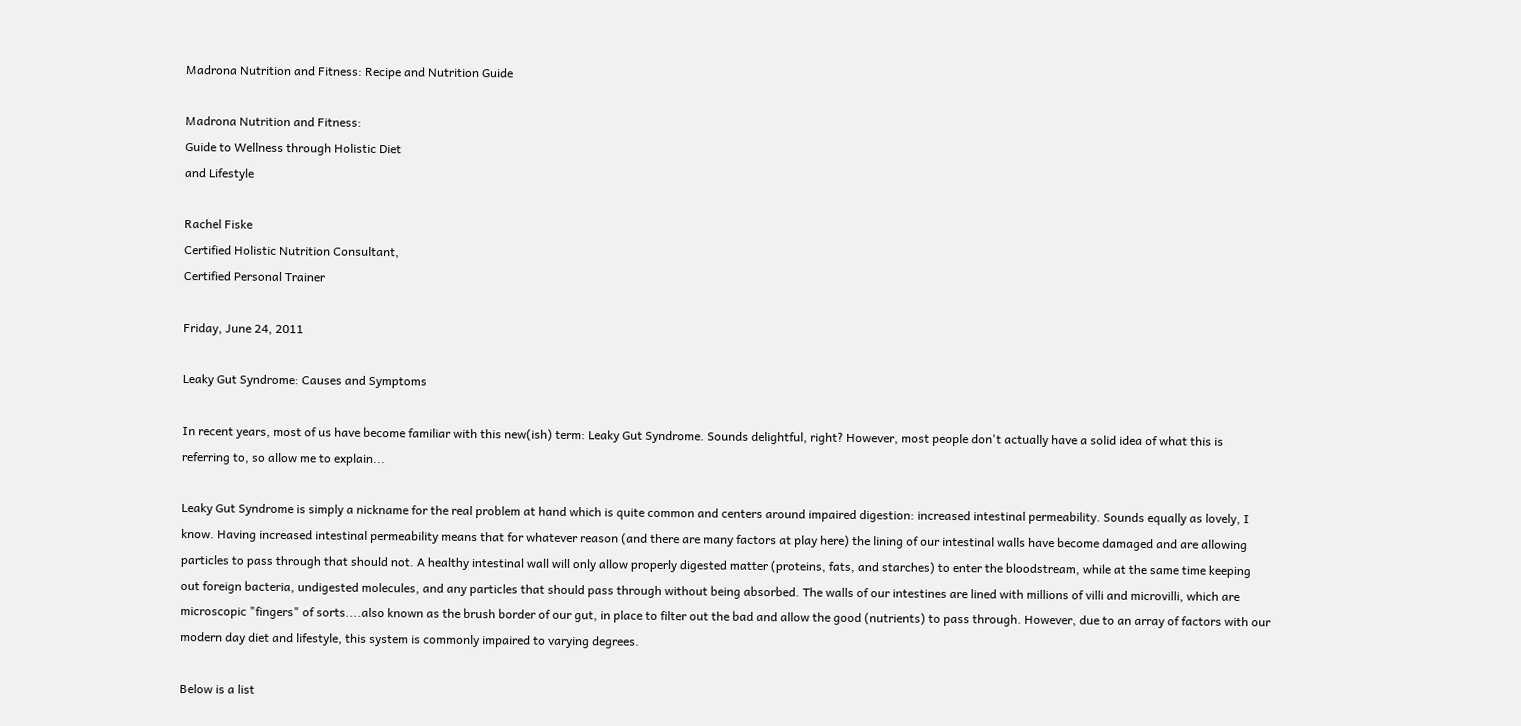Madrona Nutrition and Fitness: Recipe and Nutrition Guide

Madrona Nutrition and Fitness:
Guide to Wellness through Holistic Diet
and Lifestyle

Rachel Fiske
Certified Holistic Nutrition Consultant,
Certified Personal Trainer

Friday, June 24, 2011

Leaky Gut Syndrome: Causes and Symptoms

In recent years, most of us have become familiar with this new(ish) term: Leaky Gut Syndrome. Sounds delightful, right? However, most people don't actually have a solid idea of what this is referring to, so allow me to explain...

Leaky Gut Syndrome is simply a nickname for the real problem at hand which is quite common and centers around impaired digestion: increased intestinal permeability. Sounds equally as lovely, I know. Having increased intestinal permeability means that for whatever reason (and there are many factors at play here) the lining of our intestinal walls have become damaged and are allowing particles to pass through that should not. A healthy intestinal wall will only allow properly digested matter (proteins, fats, and starches) to enter the bloodstream, while at the same time keeping out foreign bacteria, undigested molecules, and any particles that should pass through without being absorbed. The walls of our intestines are lined with millions of villi and microvilli, which are microscopic "fingers" of sorts....also known as the brush border of our gut, in place to filter out the bad and allow the good (nutrients) to pass through. However, due to an array of factors with our modern day diet and lifestyle, this system is commonly impaired to varying degrees.

Below is a list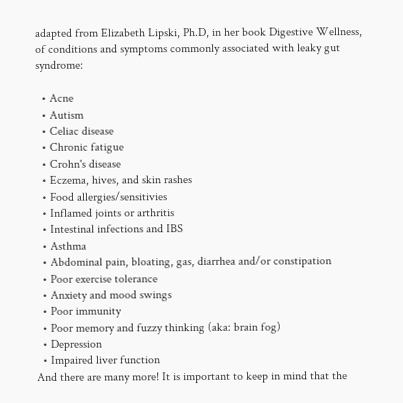adapted from Elizabeth Lipski, Ph.D, in her book Digestive Wellness, of conditions and symptoms commonly associated with leaky gut syndrome:

  • Acne
  • Autism
  • Celiac disease
  • Chronic fatigue
  • Crohn's disease
  • Eczema, hives, and skin rashes
  • Food allergies/sensitivies
  • Inflamed joints or arthritis
  • Intestinal infections and IBS
  • Asthma
  • Abdominal pain, bloating, gas, diarrhea and/or constipation
  • Poor exercise tolerance
  • Anxiety and mood swings
  • Poor immunity
  • Poor memory and fuzzy thinking (aka: brain fog)
  • Depression
  • Impaired liver function
And there are many more! It is important to keep in mind that the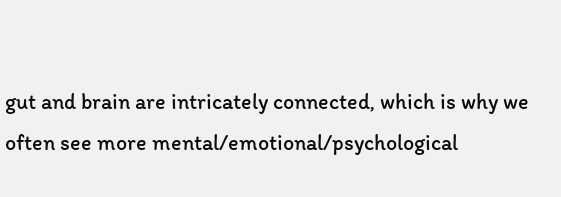gut and brain are intricately connected, which is why we often see more mental/emotional/psychological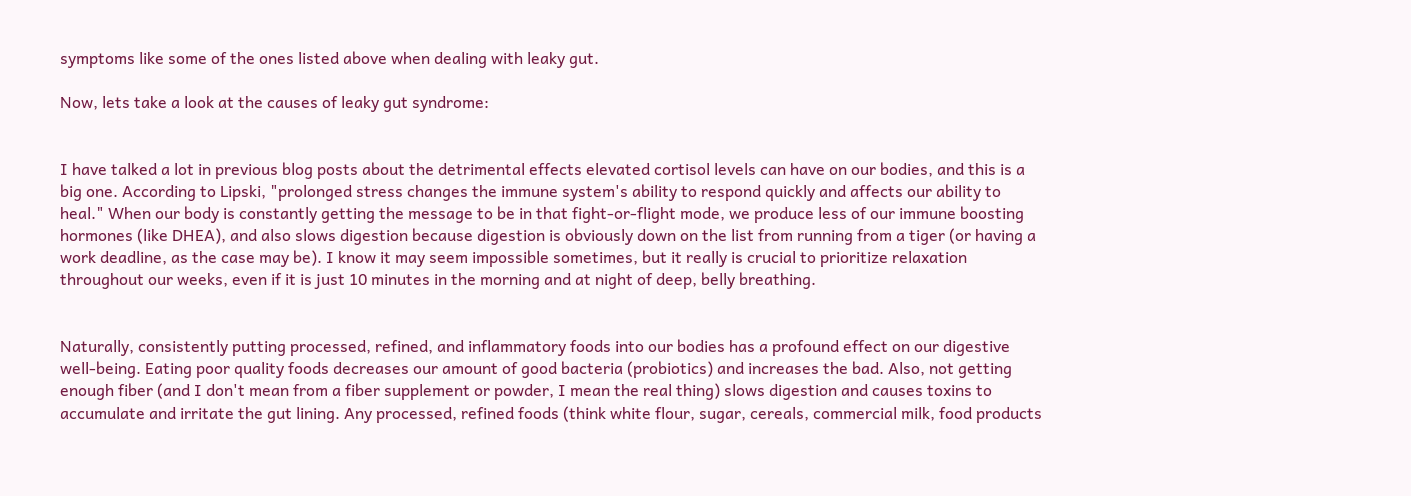symptoms like some of the ones listed above when dealing with leaky gut.

Now, lets take a look at the causes of leaky gut syndrome:


I have talked a lot in previous blog posts about the detrimental effects elevated cortisol levels can have on our bodies, and this is a big one. According to Lipski, "prolonged stress changes the immune system's ability to respond quickly and affects our ability to heal." When our body is constantly getting the message to be in that fight-or-flight mode, we produce less of our immune boosting hormones (like DHEA), and also slows digestion because digestion is obviously down on the list from running from a tiger (or having a work deadline, as the case may be). I know it may seem impossible sometimes, but it really is crucial to prioritize relaxation throughout our weeks, even if it is just 10 minutes in the morning and at night of deep, belly breathing.


Naturally, consistently putting processed, refined, and inflammatory foods into our bodies has a profound effect on our digestive well-being. Eating poor quality foods decreases our amount of good bacteria (probiotics) and increases the bad. Also, not getting enough fiber (and I don't mean from a fiber supplement or powder, I mean the real thing) slows digestion and causes toxins to accumulate and irritate the gut lining. Any processed, refined foods (think white flour, sugar, cereals, commercial milk, food products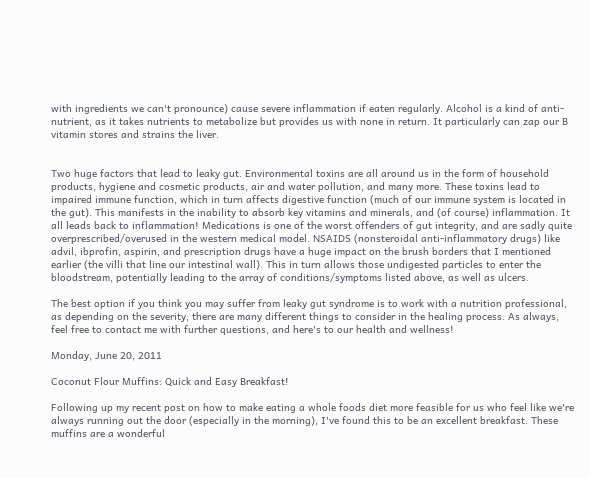with ingredients we can't pronounce) cause severe inflammation if eaten regularly. Alcohol is a kind of anti-nutrient, as it takes nutrients to metabolize but provides us with none in return. It particularly can zap our B vitamin stores and strains the liver.


Two huge factors that lead to leaky gut. Environmental toxins are all around us in the form of household products, hygiene and cosmetic products, air and water pollution, and many more. These toxins lead to impaired immune function, which in turn affects digestive function (much of our immune system is located in the gut). This manifests in the inability to absorb key vitamins and minerals, and (of course) inflammation. It all leads back to inflammation! Medications is one of the worst offenders of gut integrity, and are sadly quite overprescribed/overused in the western medical model. NSAIDS (nonsteroidal anti-inflammatory drugs) like advil, ibprofin, aspirin, and prescription drugs have a huge impact on the brush borders that I mentioned earlier (the villi that line our intestinal wall). This in turn allows those undigested particles to enter the bloodstream, potentially leading to the array of conditions/symptoms listed above, as well as ulcers.

The best option if you think you may suffer from leaky gut syndrome is to work with a nutrition professional, as depending on the severity, there are many different things to consider in the healing process. As always, feel free to contact me with further questions, and here's to our health and wellness!

Monday, June 20, 2011

Coconut Flour Muffins: Quick and Easy Breakfast!

Following up my recent post on how to make eating a whole foods diet more feasible for us who feel like we're always running out the door (especially in the morning), I've found this to be an excellent breakfast. These muffins are a wonderful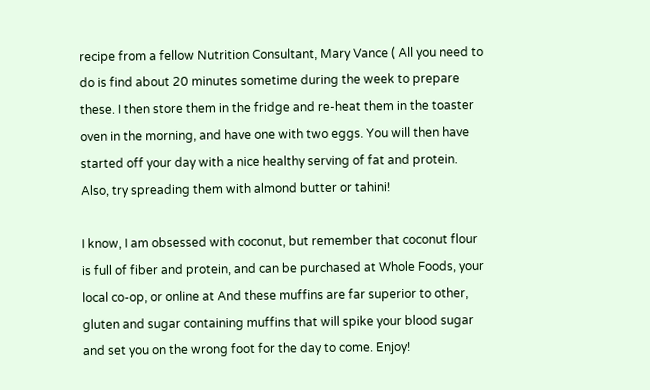recipe from a fellow Nutrition Consultant, Mary Vance ( All you need to do is find about 20 minutes sometime during the week to prepare these. I then store them in the fridge and re-heat them in the toaster oven in the morning, and have one with two eggs. You will then have started off your day with a nice healthy serving of fat and protein. Also, try spreading them with almond butter or tahini!

I know, I am obsessed with coconut, but remember that coconut flour is full of fiber and protein, and can be purchased at Whole Foods, your local co-op, or online at And these muffins are far superior to other, gluten and sugar containing muffins that will spike your blood sugar and set you on the wrong foot for the day to come. Enjoy!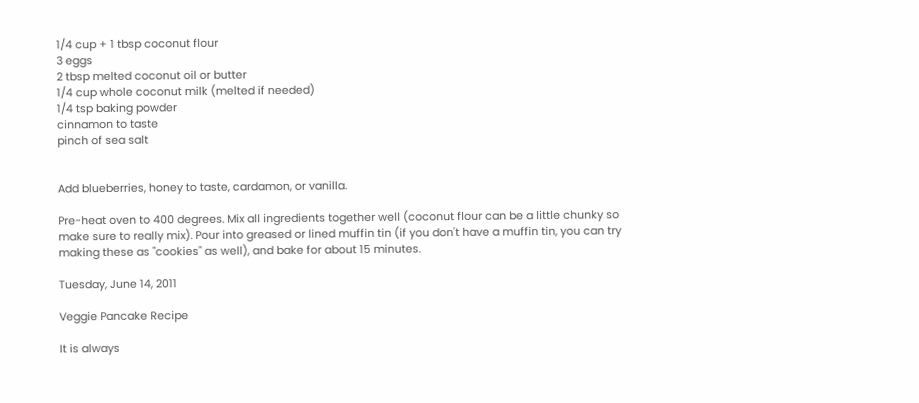1/4 cup + 1 tbsp coconut flour
3 eggs
2 tbsp melted coconut oil or butter
1/4 cup whole coconut milk (melted if needed)
1/4 tsp baking powder
cinnamon to taste
pinch of sea salt


Add blueberries, honey to taste, cardamon, or vanilla.

Pre-heat oven to 400 degrees. Mix all ingredients together well (coconut flour can be a little chunky so make sure to really mix). Pour into greased or lined muffin tin (if you don't have a muffin tin, you can try making these as "cookies" as well), and bake for about 15 minutes.

Tuesday, June 14, 2011

Veggie Pancake Recipe

It is always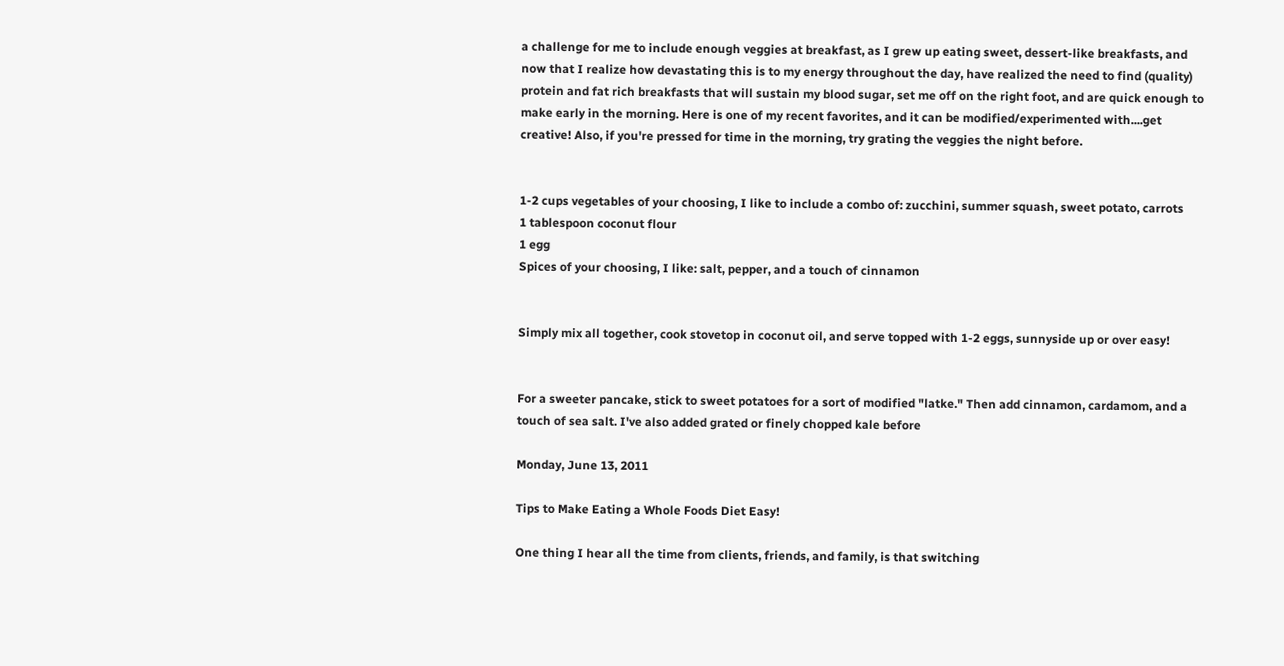a challenge for me to include enough veggies at breakfast, as I grew up eating sweet, dessert-like breakfasts, and now that I realize how devastating this is to my energy throughout the day, have realized the need to find (quality) protein and fat rich breakfasts that will sustain my blood sugar, set me off on the right foot, and are quick enough to make early in the morning. Here is one of my recent favorites, and it can be modified/experimented with....get creative! Also, if you're pressed for time in the morning, try grating the veggies the night before.


1-2 cups vegetables of your choosing, I like to include a combo of: zucchini, summer squash, sweet potato, carrots
1 tablespoon coconut flour
1 egg
Spices of your choosing, I like: salt, pepper, and a touch of cinnamon


Simply mix all together, cook stovetop in coconut oil, and serve topped with 1-2 eggs, sunnyside up or over easy!


For a sweeter pancake, stick to sweet potatoes for a sort of modified "latke." Then add cinnamon, cardamom, and a touch of sea salt. I've also added grated or finely chopped kale before

Monday, June 13, 2011

Tips to Make Eating a Whole Foods Diet Easy!

One thing I hear all the time from clients, friends, and family, is that switching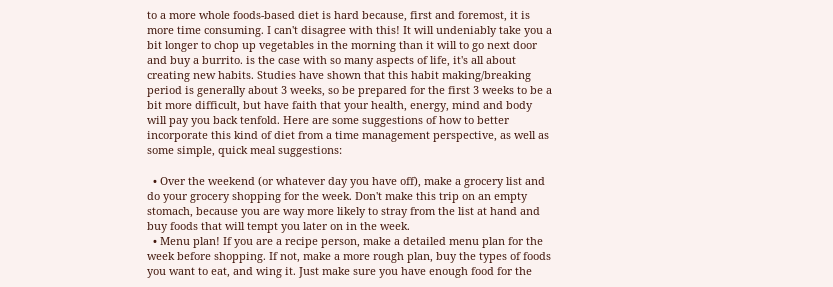to a more whole foods-based diet is hard because, first and foremost, it is more time consuming. I can't disagree with this! It will undeniably take you a bit longer to chop up vegetables in the morning than it will to go next door and buy a burrito. is the case with so many aspects of life, it's all about creating new habits. Studies have shown that this habit making/breaking period is generally about 3 weeks, so be prepared for the first 3 weeks to be a bit more difficult, but have faith that your health, energy, mind and body will pay you back tenfold. Here are some suggestions of how to better incorporate this kind of diet from a time management perspective, as well as some simple, quick meal suggestions:

  • Over the weekend (or whatever day you have off), make a grocery list and do your grocery shopping for the week. Don't make this trip on an empty stomach, because you are way more likely to stray from the list at hand and buy foods that will tempt you later on in the week.
  • Menu plan! If you are a recipe person, make a detailed menu plan for the week before shopping. If not, make a more rough plan, buy the types of foods you want to eat, and wing it. Just make sure you have enough food for the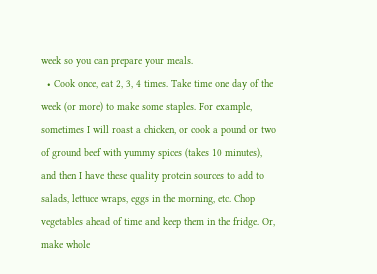week so you can prepare your meals.
  • Cook once, eat 2, 3, 4 times. Take time one day of the week (or more) to make some staples. For example, sometimes I will roast a chicken, or cook a pound or two of ground beef with yummy spices (takes 10 minutes), and then I have these quality protein sources to add to salads, lettuce wraps, eggs in the morning, etc. Chop vegetables ahead of time and keep them in the fridge. Or, make whole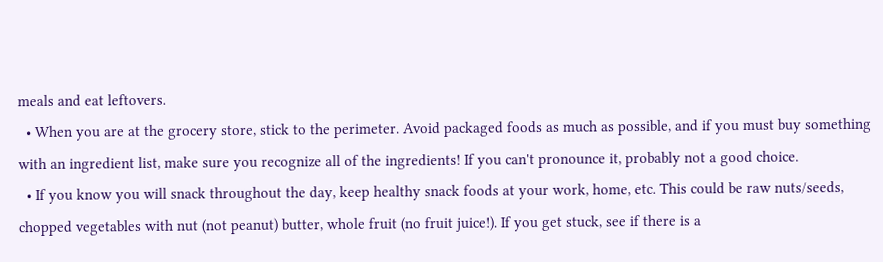meals and eat leftovers.
  • When you are at the grocery store, stick to the perimeter. Avoid packaged foods as much as possible, and if you must buy something with an ingredient list, make sure you recognize all of the ingredients! If you can't pronounce it, probably not a good choice.
  • If you know you will snack throughout the day, keep healthy snack foods at your work, home, etc. This could be raw nuts/seeds, chopped vegetables with nut (not peanut) butter, whole fruit (no fruit juice!). If you get stuck, see if there is a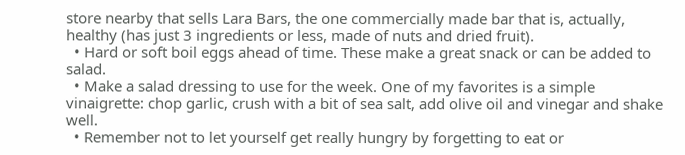store nearby that sells Lara Bars, the one commercially made bar that is, actually, healthy (has just 3 ingredients or less, made of nuts and dried fruit).
  • Hard or soft boil eggs ahead of time. These make a great snack or can be added to salad.
  • Make a salad dressing to use for the week. One of my favorites is a simple vinaigrette: chop garlic, crush with a bit of sea salt, add olive oil and vinegar and shake well.
  • Remember not to let yourself get really hungry by forgetting to eat or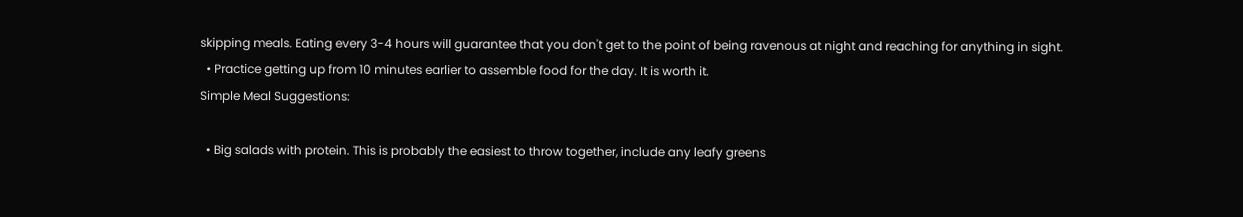skipping meals. Eating every 3-4 hours will guarantee that you don't get to the point of being ravenous at night and reaching for anything in sight.
  • Practice getting up from 10 minutes earlier to assemble food for the day. It is worth it.
Simple Meal Suggestions:

  • Big salads with protein. This is probably the easiest to throw together, include any leafy greens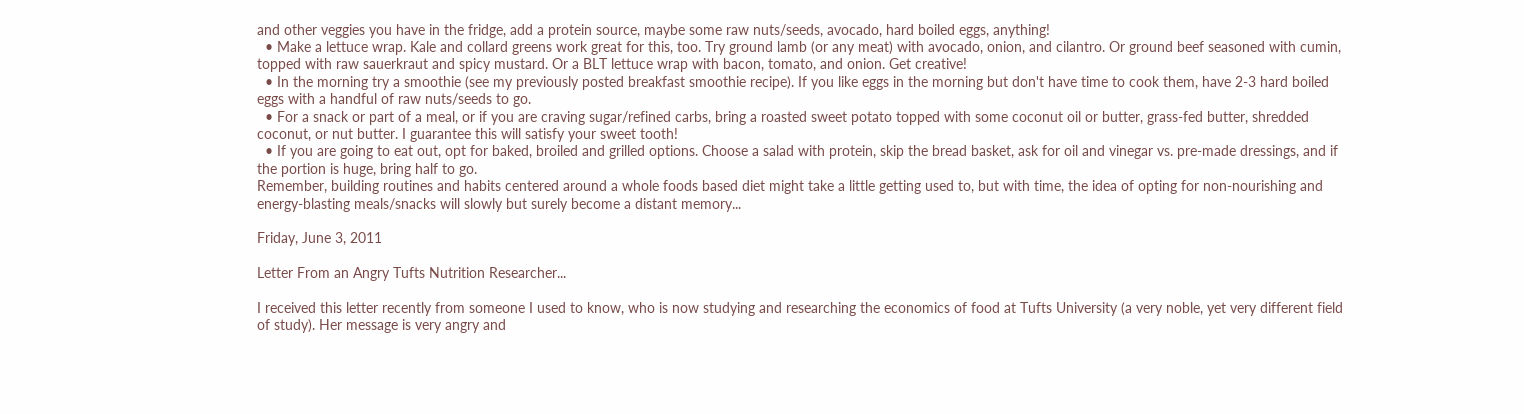and other veggies you have in the fridge, add a protein source, maybe some raw nuts/seeds, avocado, hard boiled eggs, anything!
  • Make a lettuce wrap. Kale and collard greens work great for this, too. Try ground lamb (or any meat) with avocado, onion, and cilantro. Or ground beef seasoned with cumin, topped with raw sauerkraut and spicy mustard. Or a BLT lettuce wrap with bacon, tomato, and onion. Get creative!
  • In the morning try a smoothie (see my previously posted breakfast smoothie recipe). If you like eggs in the morning but don't have time to cook them, have 2-3 hard boiled eggs with a handful of raw nuts/seeds to go.
  • For a snack or part of a meal, or if you are craving sugar/refined carbs, bring a roasted sweet potato topped with some coconut oil or butter, grass-fed butter, shredded coconut, or nut butter. I guarantee this will satisfy your sweet tooth!
  • If you are going to eat out, opt for baked, broiled and grilled options. Choose a salad with protein, skip the bread basket, ask for oil and vinegar vs. pre-made dressings, and if the portion is huge, bring half to go.
Remember, building routines and habits centered around a whole foods based diet might take a little getting used to, but with time, the idea of opting for non-nourishing and energy-blasting meals/snacks will slowly but surely become a distant memory...

Friday, June 3, 2011

Letter From an Angry Tufts Nutrition Researcher...

I received this letter recently from someone I used to know, who is now studying and researching the economics of food at Tufts University (a very noble, yet very different field of study). Her message is very angry and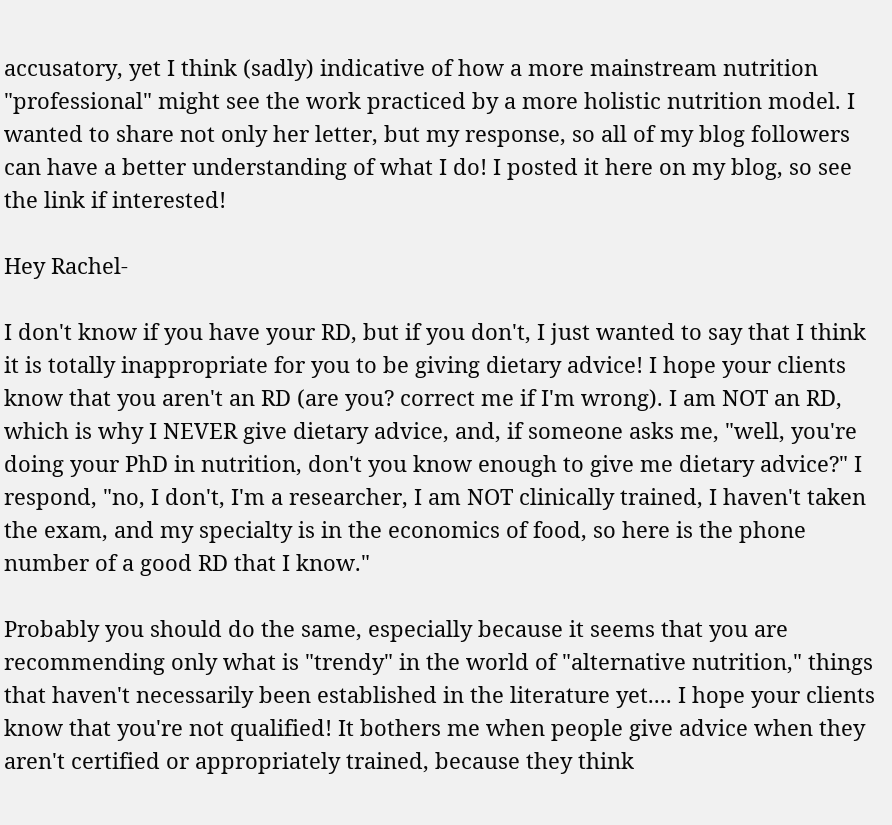accusatory, yet I think (sadly) indicative of how a more mainstream nutrition "professional" might see the work practiced by a more holistic nutrition model. I wanted to share not only her letter, but my response, so all of my blog followers can have a better understanding of what I do! I posted it here on my blog, so see the link if interested!

Hey Rachel-

I don't know if you have your RD, but if you don't, I just wanted to say that I think it is totally inappropriate for you to be giving dietary advice! I hope your clients know that you aren't an RD (are you? correct me if I'm wrong). I am NOT an RD, which is why I NEVER give dietary advice, and, if someone asks me, "well, you're doing your PhD in nutrition, don't you know enough to give me dietary advice?" I respond, "no, I don't, I'm a researcher, I am NOT clinically trained, I haven't taken the exam, and my specialty is in the economics of food, so here is the phone number of a good RD that I know."

Probably you should do the same, especially because it seems that you are recommending only what is "trendy" in the world of "alternative nutrition," things that haven't necessarily been established in the literature yet.... I hope your clients know that you're not qualified! It bothers me when people give advice when they aren't certified or appropriately trained, because they think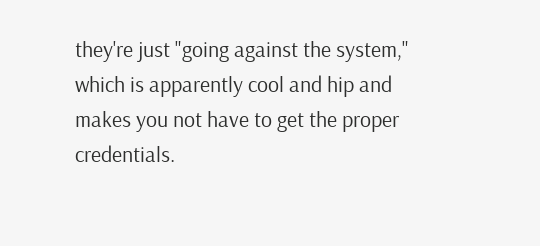they're just "going against the system," which is apparently cool and hip and makes you not have to get the proper credentials.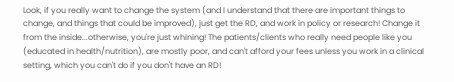Look, if you really want to change the system (and I understand that there are important things to change, and things that could be improved), just get the RD, and work in policy or research! Change it from the inside...otherwise, you're just whining! The patients/clients who really need people like you (educated in health/nutrition), are mostly poor, and can't afford your fees unless you work in a clinical setting, which you can't do if you don't have an RD!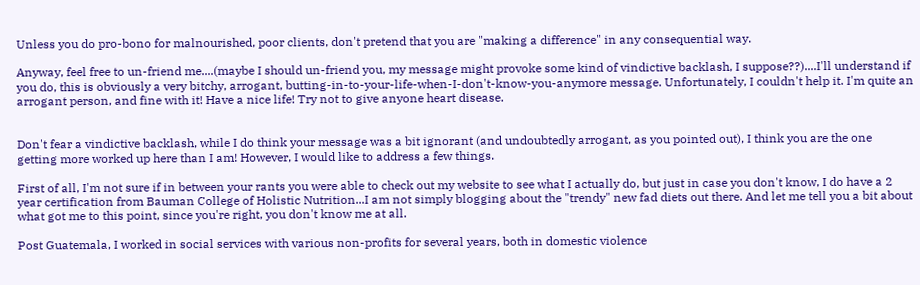Unless you do pro-bono for malnourished, poor clients, don't pretend that you are "making a difference" in any consequential way.

Anyway, feel free to un-friend me....(maybe I should un-friend you, my message might provoke some kind of vindictive backlash, I suppose??)....I'll understand if you do, this is obviously a very bitchy, arrogant, butting-in-to-your-life-when-I-don't-know-you-anymore message. Unfortunately, I couldn't help it. I'm quite an arrogant person, and fine with it! Have a nice life! Try not to give anyone heart disease.


Don't fear a vindictive backlash, while I do think your message was a bit ignorant (and undoubtedly arrogant, as you pointed out), I think you are the one getting more worked up here than I am! However, I would like to address a few things.

First of all, I'm not sure if in between your rants you were able to check out my website to see what I actually do, but just in case you don't know, I do have a 2 year certification from Bauman College of Holistic Nutrition...I am not simply blogging about the "trendy" new fad diets out there. And let me tell you a bit about what got me to this point, since you're right, you don't know me at all.

Post Guatemala, I worked in social services with various non-profits for several years, both in domestic violence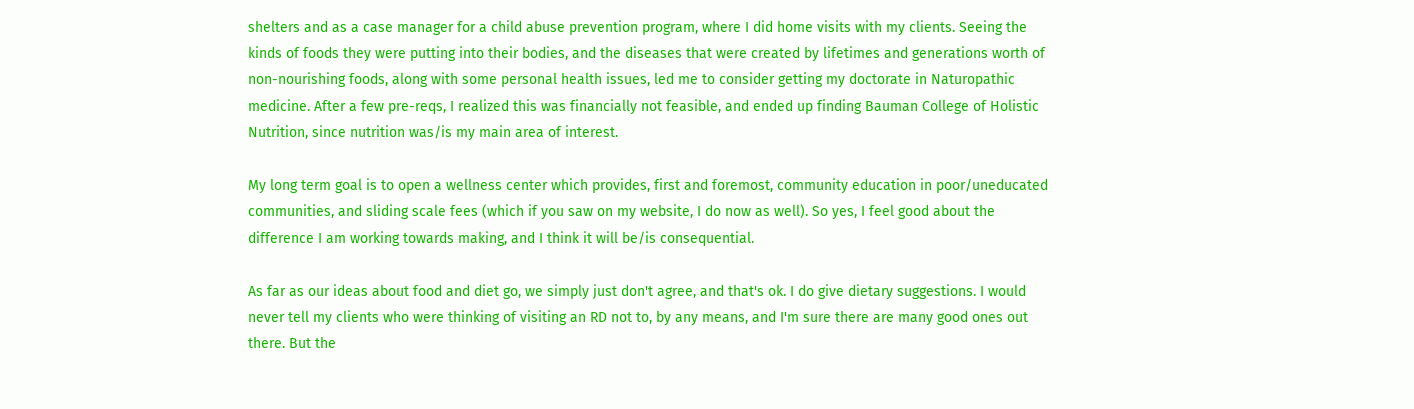shelters and as a case manager for a child abuse prevention program, where I did home visits with my clients. Seeing the kinds of foods they were putting into their bodies, and the diseases that were created by lifetimes and generations worth of non-nourishing foods, along with some personal health issues, led me to consider getting my doctorate in Naturopathic medicine. After a few pre-reqs, I realized this was financially not feasible, and ended up finding Bauman College of Holistic Nutrition, since nutrition was/is my main area of interest.

My long term goal is to open a wellness center which provides, first and foremost, community education in poor/uneducated communities, and sliding scale fees (which if you saw on my website, I do now as well). So yes, I feel good about the difference I am working towards making, and I think it will be/is consequential.

As far as our ideas about food and diet go, we simply just don't agree, and that's ok. I do give dietary suggestions. I would never tell my clients who were thinking of visiting an RD not to, by any means, and I'm sure there are many good ones out there. But the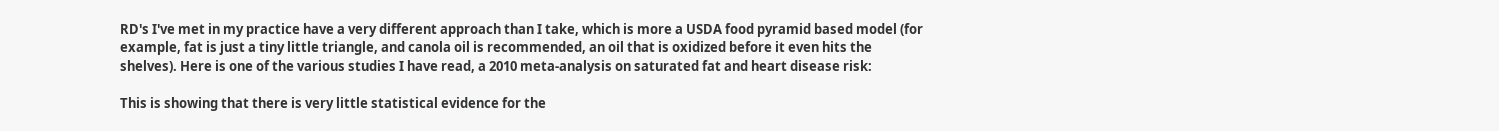RD's I've met in my practice have a very different approach than I take, which is more a USDA food pyramid based model (for example, fat is just a tiny little triangle, and canola oil is recommended, an oil that is oxidized before it even hits the shelves). Here is one of the various studies I have read, a 2010 meta-analysis on saturated fat and heart disease risk:

This is showing that there is very little statistical evidence for the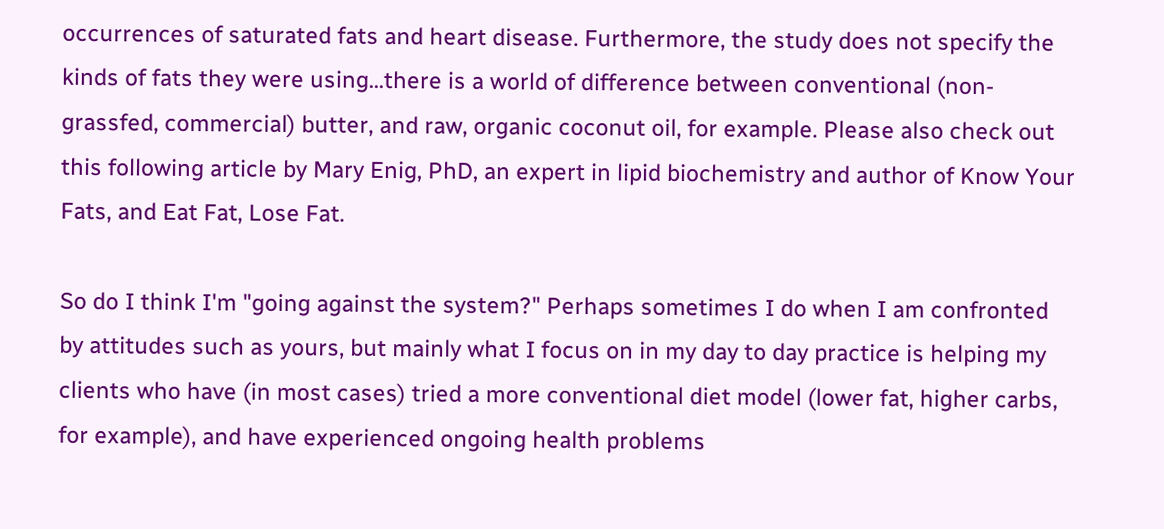occurrences of saturated fats and heart disease. Furthermore, the study does not specify the kinds of fats they were using...there is a world of difference between conventional (non-grassfed, commercial) butter, and raw, organic coconut oil, for example. Please also check out this following article by Mary Enig, PhD, an expert in lipid biochemistry and author of Know Your Fats, and Eat Fat, Lose Fat.

So do I think I'm "going against the system?" Perhaps sometimes I do when I am confronted by attitudes such as yours, but mainly what I focus on in my day to day practice is helping my clients who have (in most cases) tried a more conventional diet model (lower fat, higher carbs, for example), and have experienced ongoing health problems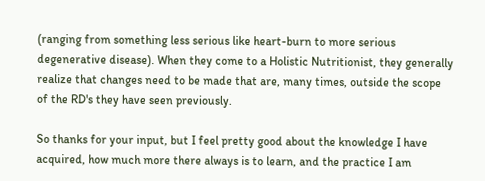(ranging from something less serious like heart-burn to more serious degenerative disease). When they come to a Holistic Nutritionist, they generally realize that changes need to be made that are, many times, outside the scope of the RD's they have seen previously.

So thanks for your input, but I feel pretty good about the knowledge I have acquired, how much more there always is to learn, and the practice I am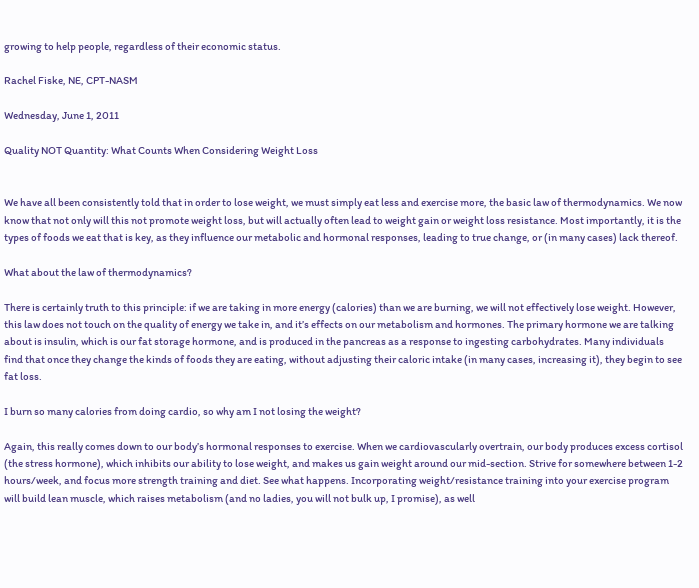growing to help people, regardless of their economic status.

Rachel Fiske, NE, CPT-NASM

Wednesday, June 1, 2011

Quality NOT Quantity: What Counts When Considering Weight Loss


We have all been consistently told that in order to lose weight, we must simply eat less and exercise more, the basic law of thermodynamics. We now know that not only will this not promote weight loss, but will actually often lead to weight gain or weight loss resistance. Most importantly, it is the types of foods we eat that is key, as they influence our metabolic and hormonal responses, leading to true change, or (in many cases) lack thereof.

What about the law of thermodynamics?

There is certainly truth to this principle: if we are taking in more energy (calories) than we are burning, we will not effectively lose weight. However, this law does not touch on the quality of energy we take in, and it’s effects on our metabolism and hormones. The primary hormone we are talking about is insulin, which is our fat storage hormone, and is produced in the pancreas as a response to ingesting carbohydrates. Many individuals find that once they change the kinds of foods they are eating, without adjusting their caloric intake (in many cases, increasing it), they begin to see fat loss.

I burn so many calories from doing cardio, so why am I not losing the weight?

Again, this really comes down to our body’s hormonal responses to exercise. When we cardiovascularly overtrain, our body produces excess cortisol (the stress hormone), which inhibits our ability to lose weight, and makes us gain weight around our mid-section. Strive for somewhere between 1-2 hours/week, and focus more strength training and diet. See what happens. Incorporating weight/resistance training into your exercise program will build lean muscle, which raises metabolism (and no ladies, you will not bulk up, I promise), as well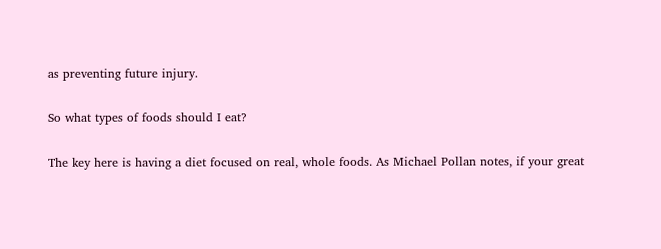as preventing future injury.

So what types of foods should I eat?

The key here is having a diet focused on real, whole foods. As Michael Pollan notes, if your great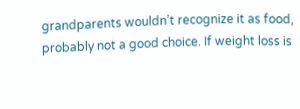grandparents wouldn’t recognize it as food, probably not a good choice. If weight loss is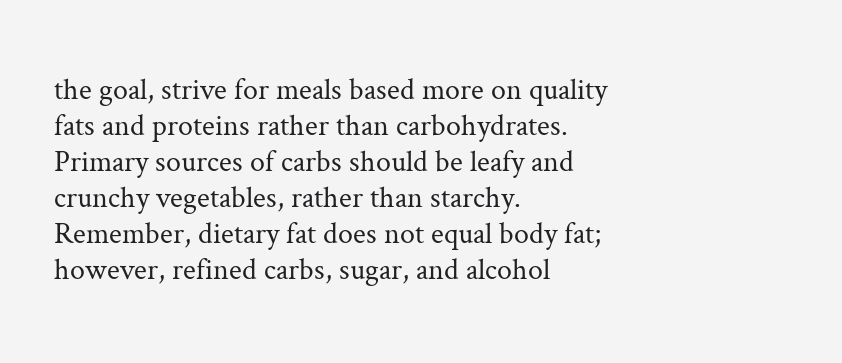the goal, strive for meals based more on quality fats and proteins rather than carbohydrates. Primary sources of carbs should be leafy and crunchy vegetables, rather than starchy. Remember, dietary fat does not equal body fat; however, refined carbs, sugar, and alcohol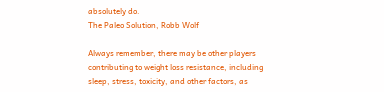absolutely do.
The Paleo Solution, Robb Wolf

Always remember, there may be other players contributing to weight loss resistance, including sleep, stress, toxicity, and other factors, as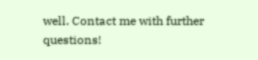well. Contact me with further questions!